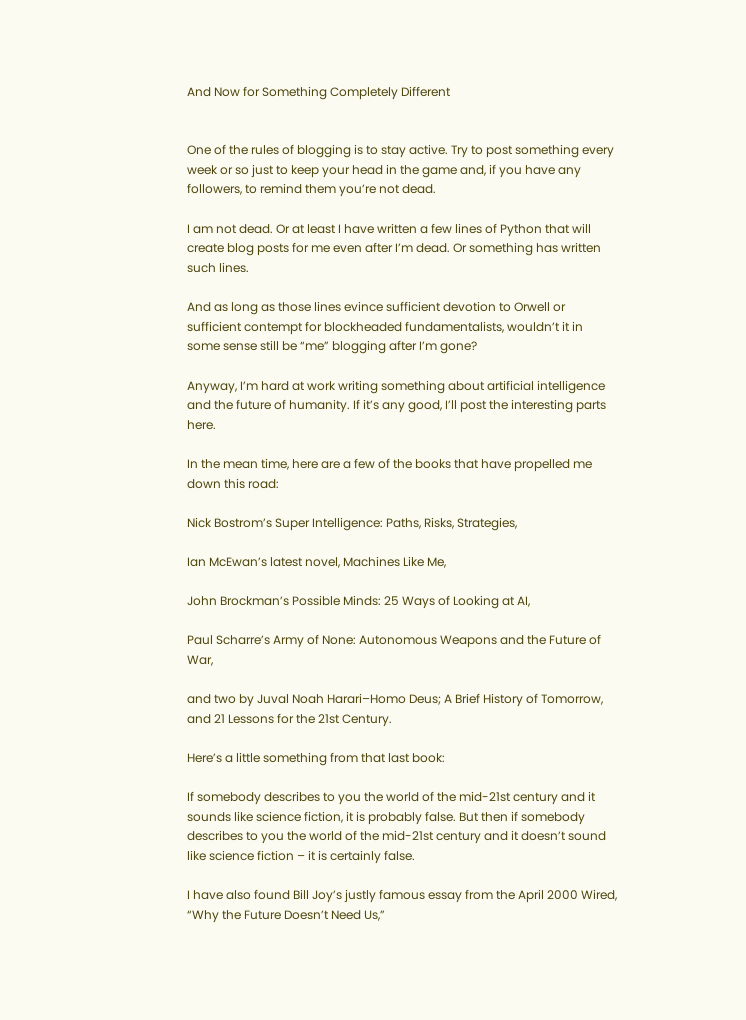And Now for Something Completely Different


One of the rules of blogging is to stay active. Try to post something every week or so just to keep your head in the game and, if you have any followers, to remind them you’re not dead.

I am not dead. Or at least I have written a few lines of Python that will create blog posts for me even after I’m dead. Or something has written such lines.

And as long as those lines evince sufficient devotion to Orwell or sufficient contempt for blockheaded fundamentalists, wouldn’t it in some sense still be “me” blogging after I’m gone?

Anyway, I’m hard at work writing something about artificial intelligence and the future of humanity. If it’s any good, I’ll post the interesting parts here.

In the mean time, here are a few of the books that have propelled me down this road:

Nick Bostrom’s Super Intelligence: Paths, Risks, Strategies,

Ian McEwan’s latest novel, Machines Like Me,

John Brockman’s Possible Minds: 25 Ways of Looking at AI,

Paul Scharre’s Army of None: Autonomous Weapons and the Future of War,

and two by Juval Noah Harari–Homo Deus; A Brief History of Tomorrow, and 21 Lessons for the 21st Century.

Here’s a little something from that last book:

If somebody describes to you the world of the mid-21st century and it sounds like science fiction, it is probably false. But then if somebody describes to you the world of the mid-21st century and it doesn’t sound like science fiction – it is certainly false.

I have also found Bill Joy’s justly famous essay from the April 2000 Wired, “Why the Future Doesn’t Need Us,”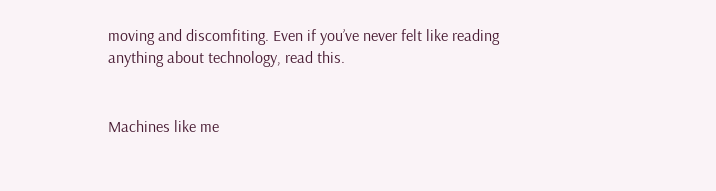moving and discomfiting. Even if you’ve never felt like reading anything about technology, read this.


Machines like me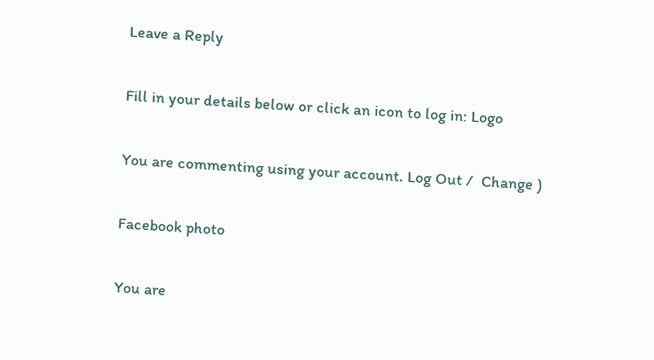Leave a Reply

Fill in your details below or click an icon to log in: Logo

You are commenting using your account. Log Out /  Change )

Facebook photo

You are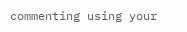commenting using your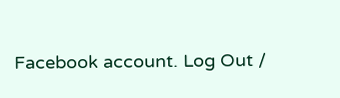Facebook account. Log Out /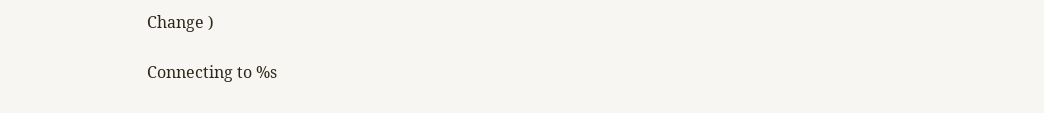Change )

Connecting to %s